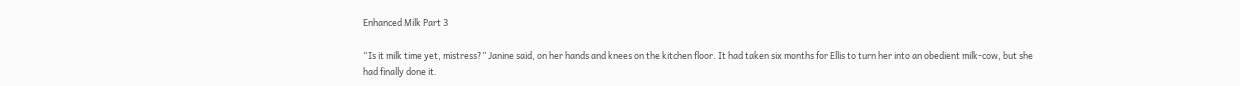Enhanced Milk Part 3

“Is it milk time yet, mistress?” Janine said, on her hands and knees on the kitchen floor. It had taken six months for Ellis to turn her into an obedient milk-cow, but she had finally done it.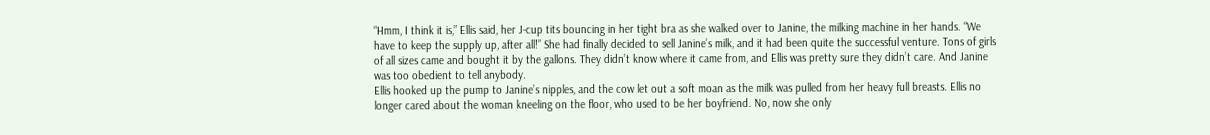“Hmm, I think it is,” Ellis said, her J-cup tits bouncing in her tight bra as she walked over to Janine, the milking machine in her hands. “We have to keep the supply up, after all!” She had finally decided to sell Janine’s milk, and it had been quite the successful venture. Tons of girls of all sizes came and bought it by the gallons. They didn’t know where it came from, and Ellis was pretty sure they didn’t care. And Janine was too obedient to tell anybody.
Ellis hooked up the pump to Janine’s nipples, and the cow let out a soft moan as the milk was pulled from her heavy full breasts. Ellis no longer cared about the woman kneeling on the floor, who used to be her boyfriend. No, now she only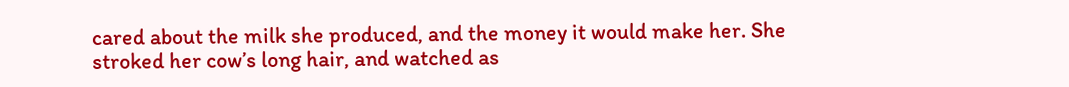cared about the milk she produced, and the money it would make her. She stroked her cow’s long hair, and watched as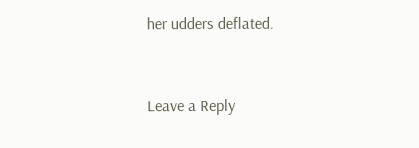her udders deflated.


Leave a Reply